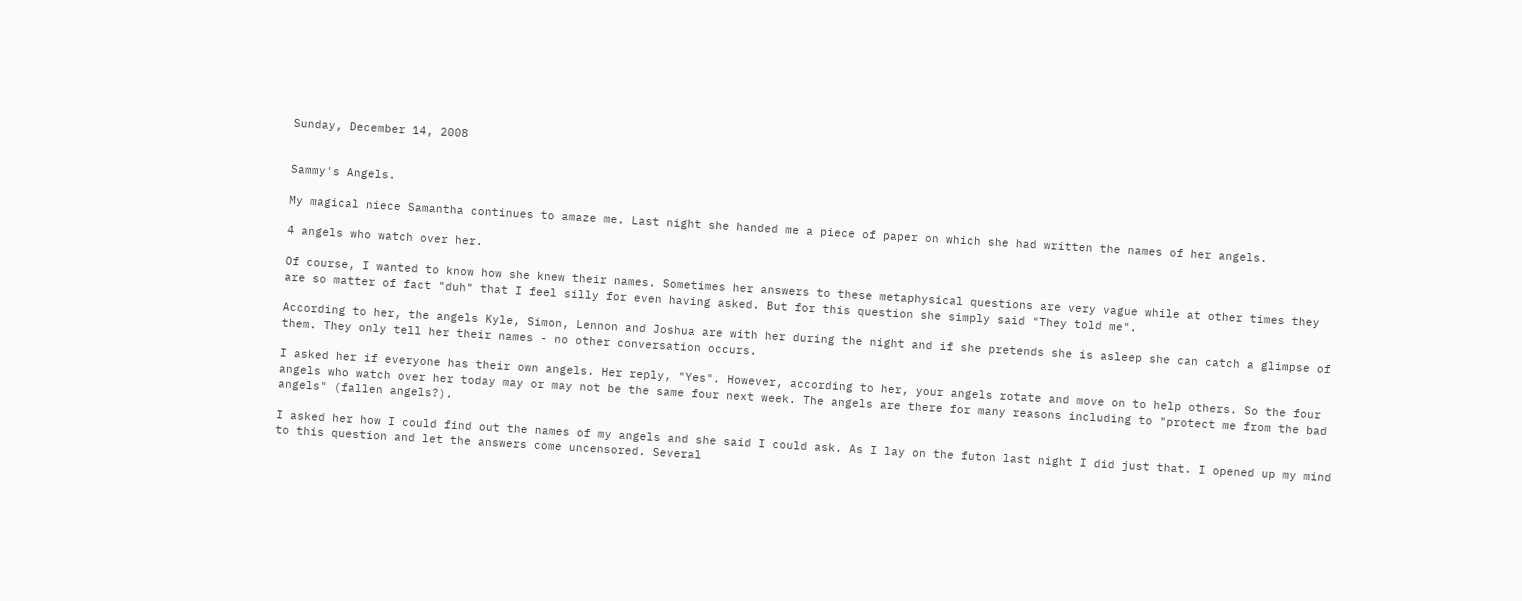Sunday, December 14, 2008


Sammy's Angels.

My magical niece Samantha continues to amaze me. Last night she handed me a piece of paper on which she had written the names of her angels.

4 angels who watch over her.

Of course, I wanted to know how she knew their names. Sometimes her answers to these metaphysical questions are very vague while at other times they are so matter of fact "duh" that I feel silly for even having asked. But for this question she simply said "They told me".

According to her, the angels Kyle, Simon, Lennon and Joshua are with her during the night and if she pretends she is asleep she can catch a glimpse of them. They only tell her their names - no other conversation occurs.

I asked her if everyone has their own angels. Her reply, "Yes". However, according to her, your angels rotate and move on to help others. So the four angels who watch over her today may or may not be the same four next week. The angels are there for many reasons including to "protect me from the bad angels" (fallen angels?).

I asked her how I could find out the names of my angels and she said I could ask. As I lay on the futon last night I did just that. I opened up my mind to this question and let the answers come uncensored. Several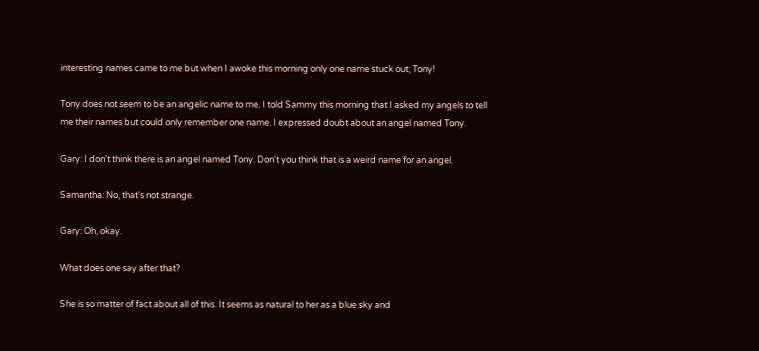interesting names came to me but when I awoke this morning only one name stuck out; Tony!

Tony does not seem to be an angelic name to me. I told Sammy this morning that I asked my angels to tell me their names but could only remember one name. I expressed doubt about an angel named Tony.

Gary: I don't think there is an angel named Tony. Don't you think that is a weird name for an angel.

Samantha: No, that's not strange.

Gary: Oh, okay.

What does one say after that?

She is so matter of fact about all of this. It seems as natural to her as a blue sky and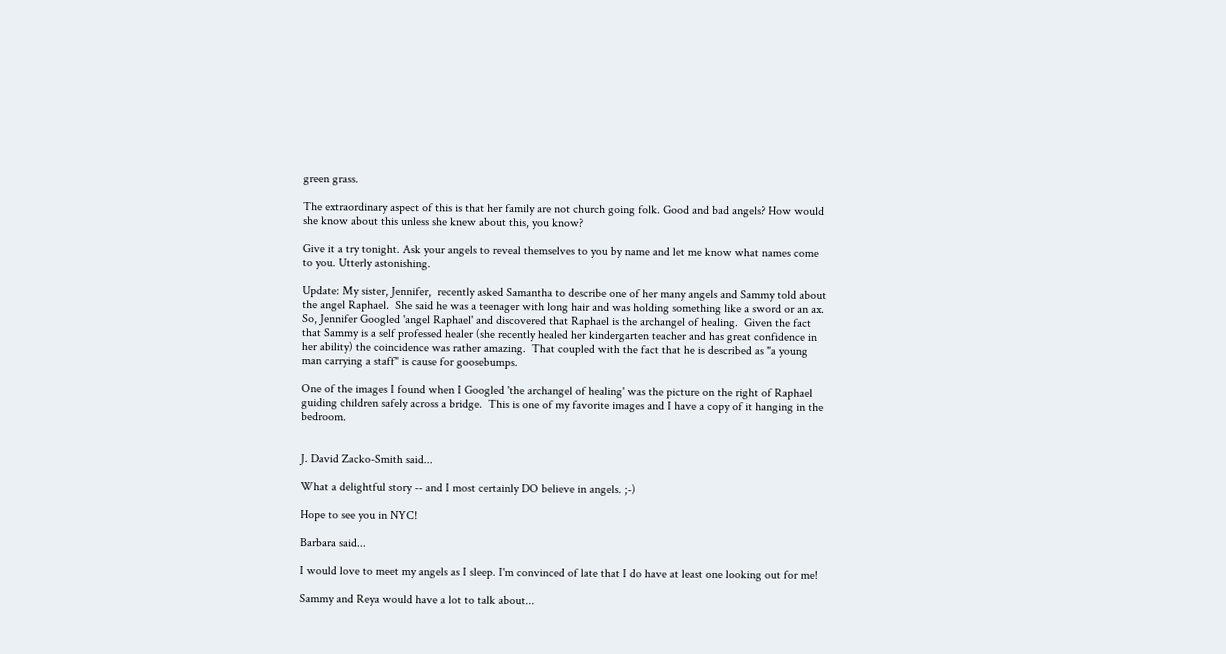green grass.

The extraordinary aspect of this is that her family are not church going folk. Good and bad angels? How would she know about this unless she knew about this, you know?

Give it a try tonight. Ask your angels to reveal themselves to you by name and let me know what names come to you. Utterly astonishing.

Update: My sister, Jennifer,  recently asked Samantha to describe one of her many angels and Sammy told about the angel Raphael.  She said he was a teenager with long hair and was holding something like a sword or an ax. So, Jennifer Googled 'angel Raphael' and discovered that Raphael is the archangel of healing.  Given the fact that Sammy is a self professed healer (she recently healed her kindergarten teacher and has great confidence in her ability) the coincidence was rather amazing.  That coupled with the fact that he is described as "a young man carrying a staff" is cause for goosebumps.

One of the images I found when I Googled 'the archangel of healing' was the picture on the right of Raphael guiding children safely across a bridge.  This is one of my favorite images and I have a copy of it hanging in the bedroom.


J. David Zacko-Smith said...

What a delightful story -- and I most certainly DO believe in angels. ;-)

Hope to see you in NYC!

Barbara said...

I would love to meet my angels as I sleep. I'm convinced of late that I do have at least one looking out for me!

Sammy and Reya would have a lot to talk about...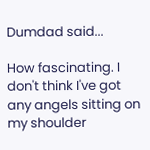Dumdad said...

How fascinating. I don't think I've got any angels sitting on my shoulder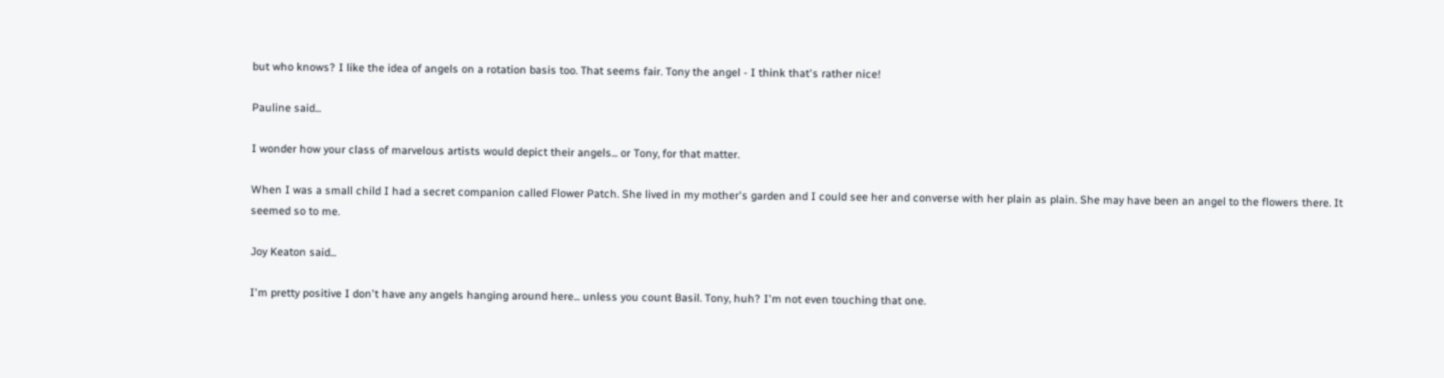but who knows? I like the idea of angels on a rotation basis too. That seems fair. Tony the angel - I think that's rather nice!

Pauline said...

I wonder how your class of marvelous artists would depict their angels... or Tony, for that matter.

When I was a small child I had a secret companion called Flower Patch. She lived in my mother's garden and I could see her and converse with her plain as plain. She may have been an angel to the flowers there. It seemed so to me.

Joy Keaton said...

I'm pretty positive I don't have any angels hanging around here... unless you count Basil. Tony, huh? I'm not even touching that one.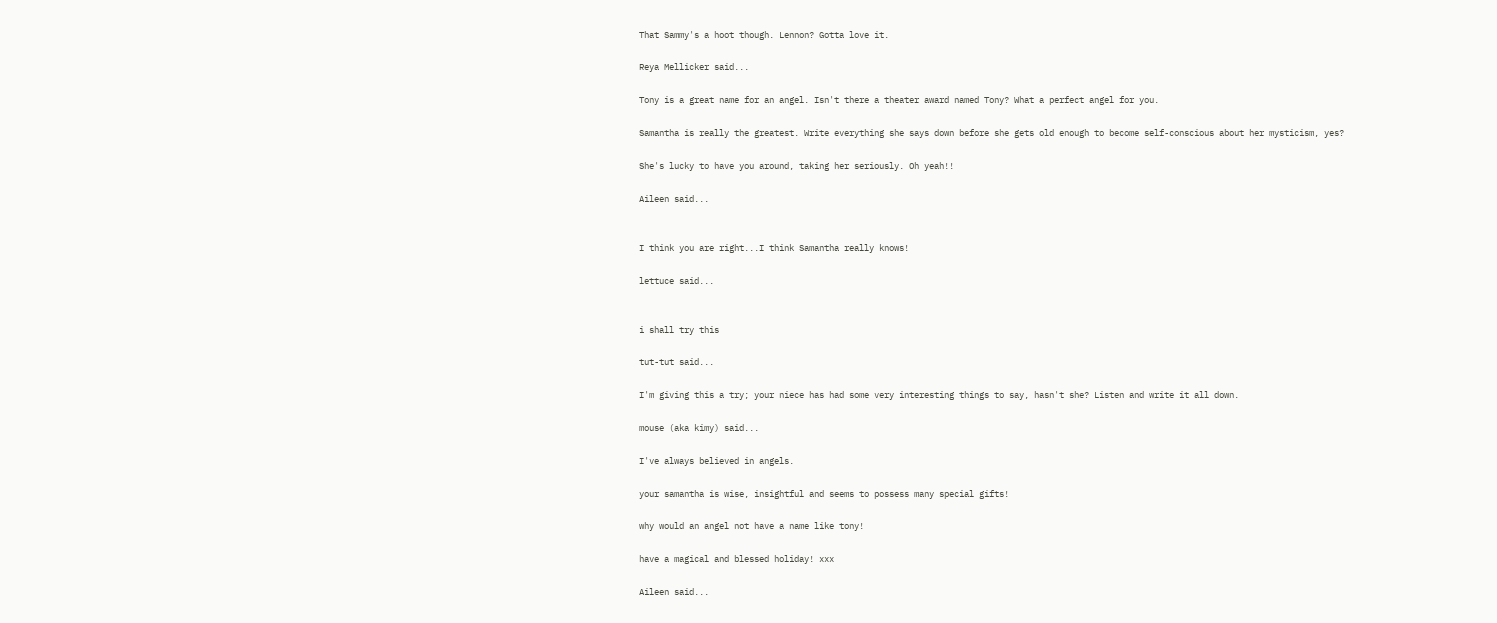That Sammy's a hoot though. Lennon? Gotta love it.

Reya Mellicker said...

Tony is a great name for an angel. Isn't there a theater award named Tony? What a perfect angel for you.

Samantha is really the greatest. Write everything she says down before she gets old enough to become self-conscious about her mysticism, yes?

She's lucky to have you around, taking her seriously. Oh yeah!!

Aileen said...


I think you are right...I think Samantha really knows!

lettuce said...


i shall try this

tut-tut said...

I'm giving this a try; your niece has had some very interesting things to say, hasn't she? Listen and write it all down.

mouse (aka kimy) said...

I've always believed in angels.

your samantha is wise, insightful and seems to possess many special gifts!

why would an angel not have a name like tony!

have a magical and blessed holiday! xxx

Aileen said...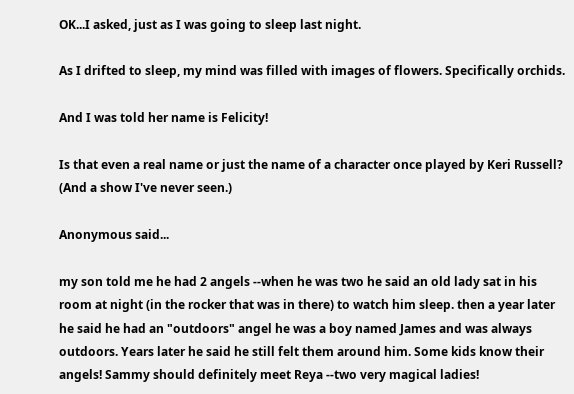OK...I asked, just as I was going to sleep last night.

As I drifted to sleep, my mind was filled with images of flowers. Specifically orchids.

And I was told her name is Felicity!

Is that even a real name or just the name of a character once played by Keri Russell? (And a show I've never seen.)

Anonymous said...

my son told me he had 2 angels --when he was two he said an old lady sat in his room at night (in the rocker that was in there) to watch him sleep. then a year later he said he had an "outdoors" angel he was a boy named James and was always outdoors. Years later he said he still felt them around him. Some kids know their angels! Sammy should definitely meet Reya --two very magical ladies!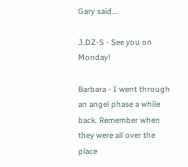Gary said...

J.DZ-S - See you on Monday!

Barbara - I went through an angel phase a while back. Remember when they were all over the place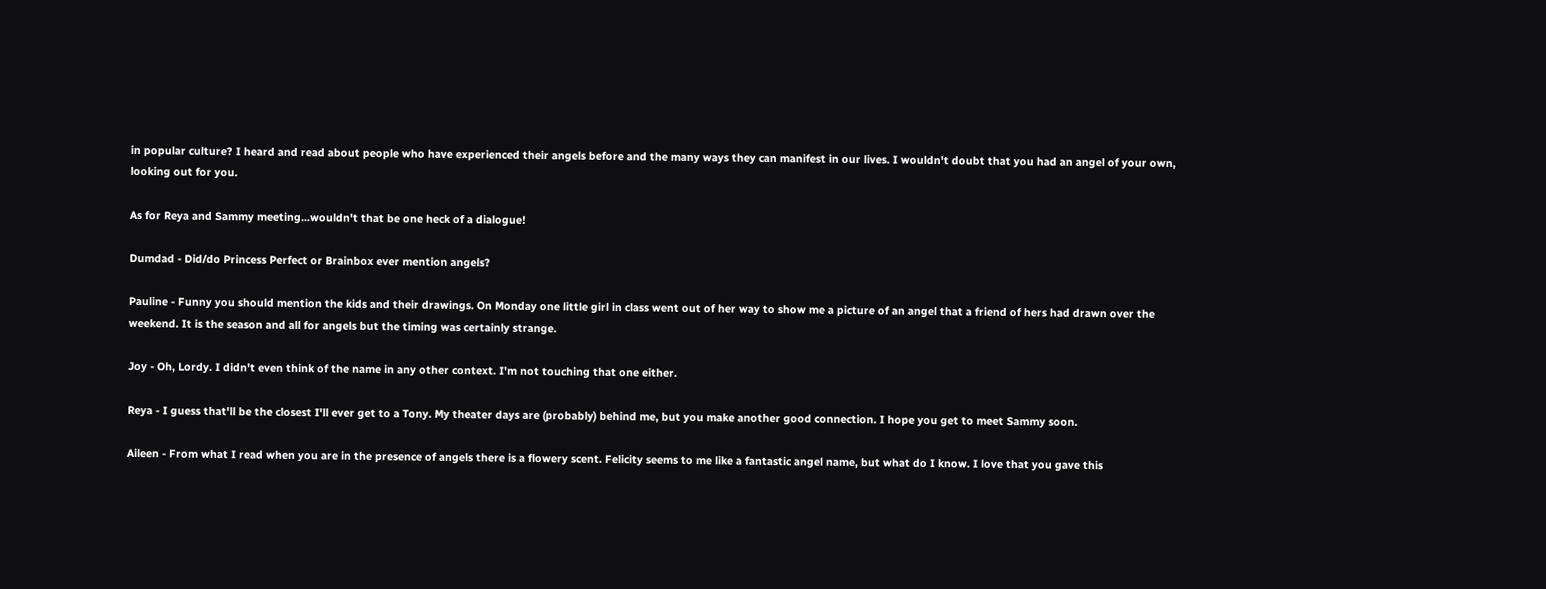in popular culture? I heard and read about people who have experienced their angels before and the many ways they can manifest in our lives. I wouldn't doubt that you had an angel of your own, looking out for you.

As for Reya and Sammy meeting...wouldn't that be one heck of a dialogue!

Dumdad - Did/do Princess Perfect or Brainbox ever mention angels?

Pauline - Funny you should mention the kids and their drawings. On Monday one little girl in class went out of her way to show me a picture of an angel that a friend of hers had drawn over the weekend. It is the season and all for angels but the timing was certainly strange.

Joy - Oh, Lordy. I didn't even think of the name in any other context. I'm not touching that one either.

Reya - I guess that'll be the closest I'll ever get to a Tony. My theater days are (probably) behind me, but you make another good connection. I hope you get to meet Sammy soon.

Aileen - From what I read when you are in the presence of angels there is a flowery scent. Felicity seems to me like a fantastic angel name, but what do I know. I love that you gave this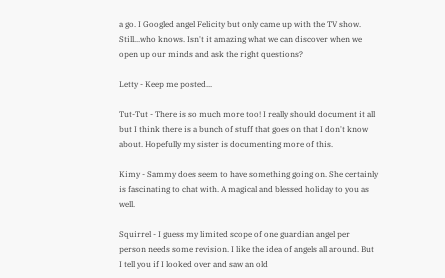a go. I Googled angel Felicity but only came up with the TV show. Still...who knows. Isn't it amazing what we can discover when we open up our minds and ask the right questions?

Letty - Keep me posted...

Tut-Tut - There is so much more too! I really should document it all but I think there is a bunch of stuff that goes on that I don't know about. Hopefully my sister is documenting more of this.

Kimy - Sammy does seem to have something going on. She certainly is fascinating to chat with. A magical and blessed holiday to you as well.

Squirrel - I guess my limited scope of one guardian angel per person needs some revision. I like the idea of angels all around. But I tell you if I looked over and saw an old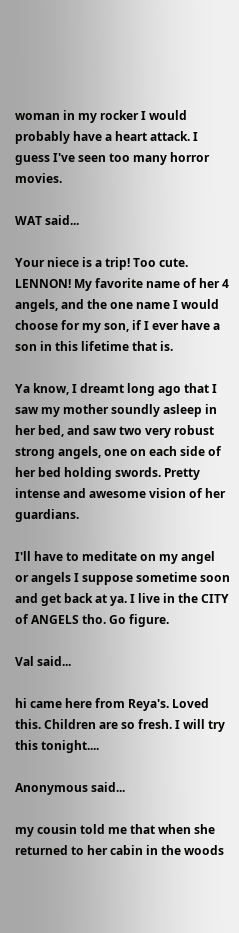woman in my rocker I would probably have a heart attack. I guess I've seen too many horror movies.

WAT said...

Your niece is a trip! Too cute. LENNON! My favorite name of her 4 angels, and the one name I would choose for my son, if I ever have a son in this lifetime that is.

Ya know, I dreamt long ago that I saw my mother soundly asleep in her bed, and saw two very robust strong angels, one on each side of her bed holding swords. Pretty intense and awesome vision of her guardians.

I'll have to meditate on my angel or angels I suppose sometime soon and get back at ya. I live in the CITY of ANGELS tho. Go figure.

Val said...

hi came here from Reya's. Loved this. Children are so fresh. I will try this tonight....

Anonymous said...

my cousin told me that when she returned to her cabin in the woods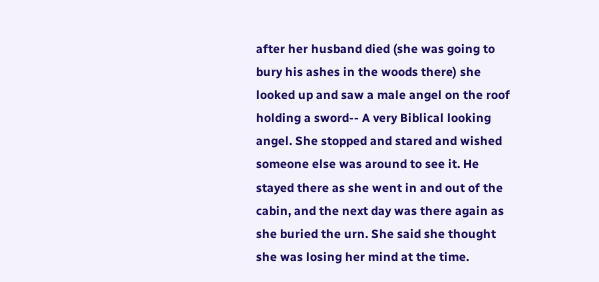after her husband died (she was going to bury his ashes in the woods there) she looked up and saw a male angel on the roof holding a sword-- A very Biblical looking angel. She stopped and stared and wished someone else was around to see it. He stayed there as she went in and out of the cabin, and the next day was there again as she buried the urn. She said she thought she was losing her mind at the time.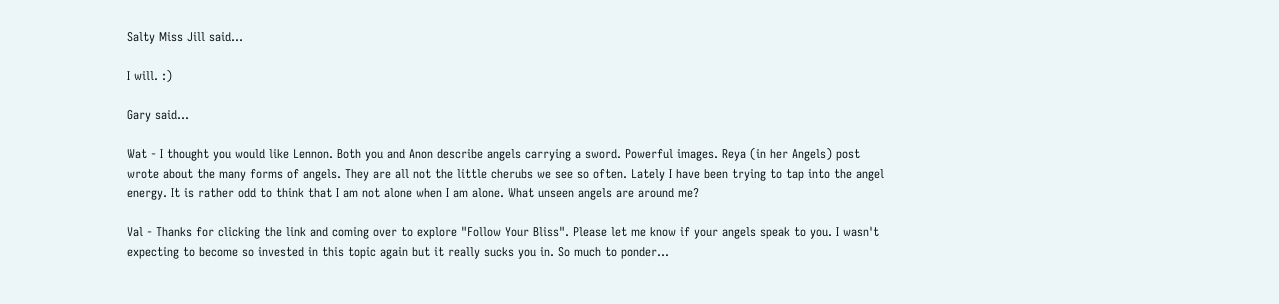Salty Miss Jill said...

I will. :)

Gary said...

Wat - I thought you would like Lennon. Both you and Anon describe angels carrying a sword. Powerful images. Reya (in her Angels) post wrote about the many forms of angels. They are all not the little cherubs we see so often. Lately I have been trying to tap into the angel energy. It is rather odd to think that I am not alone when I am alone. What unseen angels are around me?

Val - Thanks for clicking the link and coming over to explore "Follow Your Bliss". Please let me know if your angels speak to you. I wasn't expecting to become so invested in this topic again but it really sucks you in. So much to ponder...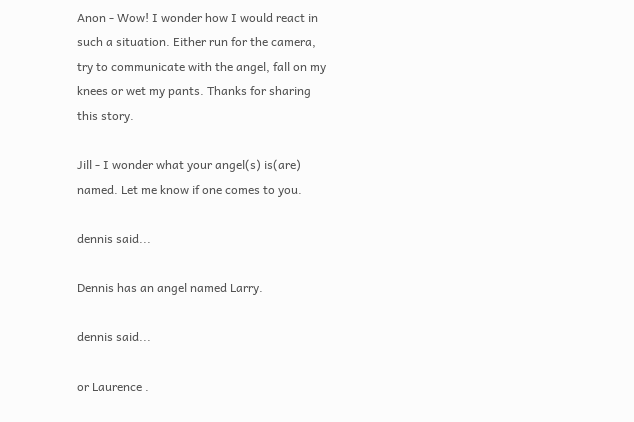Anon - Wow! I wonder how I would react in such a situation. Either run for the camera, try to communicate with the angel, fall on my knees or wet my pants. Thanks for sharing this story.

Jill - I wonder what your angel(s) is(are) named. Let me know if one comes to you.

dennis said...

Dennis has an angel named Larry.

dennis said...

or Laurence .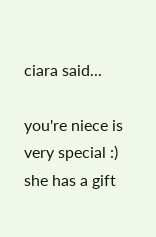ciara said...

you're niece is very special :) she has a gift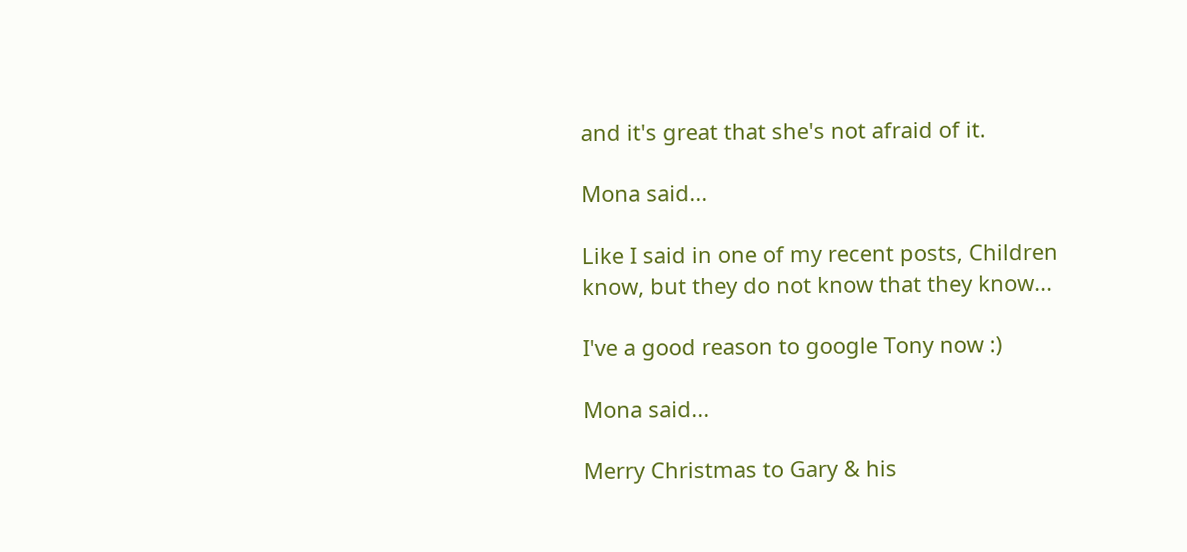and it's great that she's not afraid of it.

Mona said...

Like I said in one of my recent posts, Children know, but they do not know that they know...

I've a good reason to google Tony now :)

Mona said...

Merry Christmas to Gary & his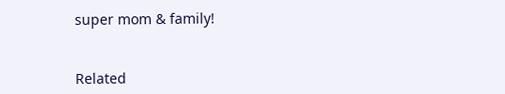super mom & family!


Related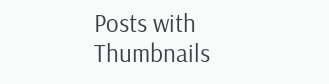Posts with Thumbnails